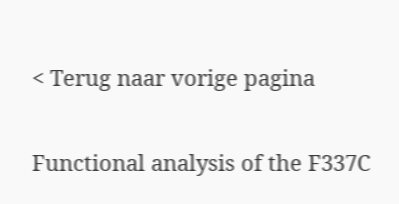< Terug naar vorige pagina


Functional analysis of the F337C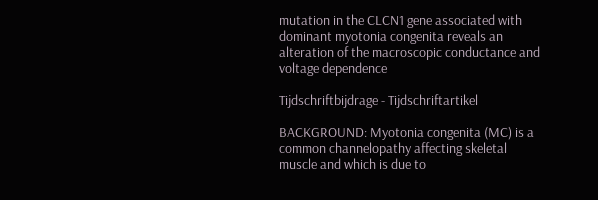mutation in the CLCN1 gene associated with dominant myotonia congenita reveals an alteration of the macroscopic conductance and voltage dependence

Tijdschriftbijdrage - Tijdschriftartikel

BACKGROUND: Myotonia congenita (MC) is a common channelopathy affecting skeletal muscle and which is due to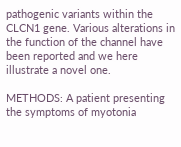pathogenic variants within the CLCN1 gene. Various alterations in the function of the channel have been reported and we here illustrate a novel one.

METHODS: A patient presenting the symptoms of myotonia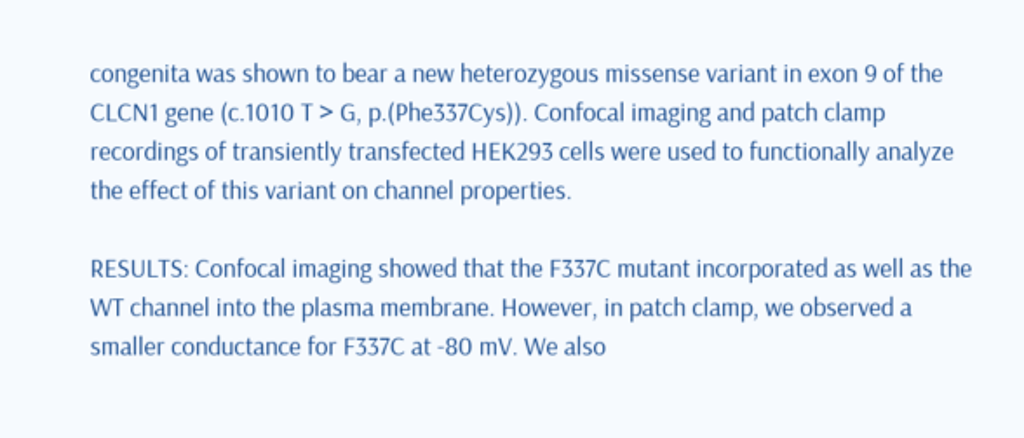congenita was shown to bear a new heterozygous missense variant in exon 9 of the CLCN1 gene (c.1010 T > G, p.(Phe337Cys)). Confocal imaging and patch clamp recordings of transiently transfected HEK293 cells were used to functionally analyze the effect of this variant on channel properties.

RESULTS: Confocal imaging showed that the F337C mutant incorporated as well as the WT channel into the plasma membrane. However, in patch clamp, we observed a smaller conductance for F337C at -80 mV. We also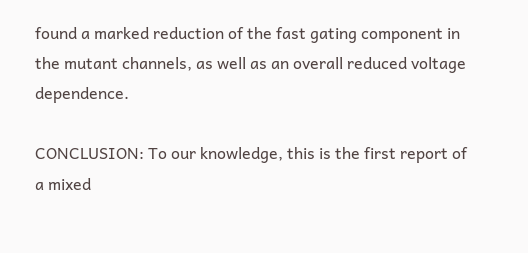found a marked reduction of the fast gating component in the mutant channels, as well as an overall reduced voltage dependence.

CONCLUSION: To our knowledge, this is the first report of a mixed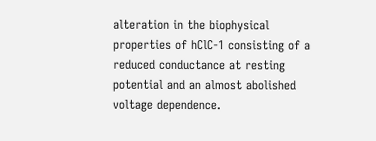alteration in the biophysical properties of hClC-1 consisting of a reduced conductance at resting potential and an almost abolished voltage dependence.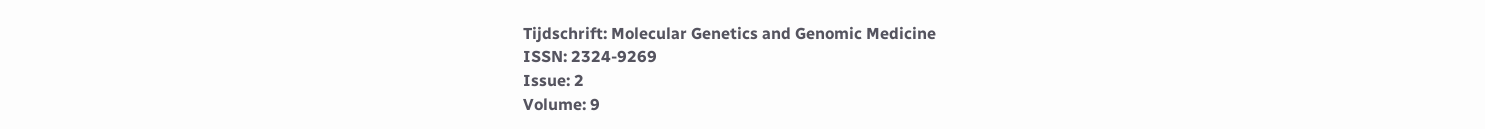Tijdschrift: Molecular Genetics and Genomic Medicine
ISSN: 2324-9269
Issue: 2
Volume: 9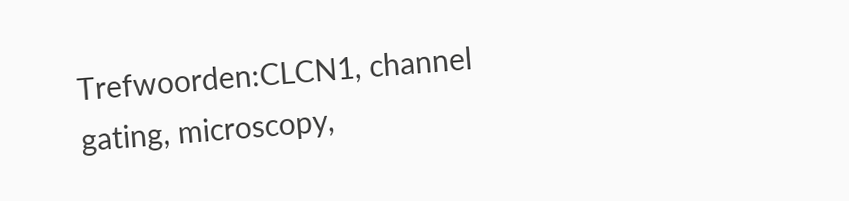Trefwoorden:CLCN1, channel gating, microscopy,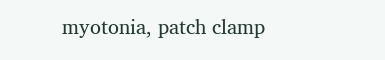myotonia, patch clamp